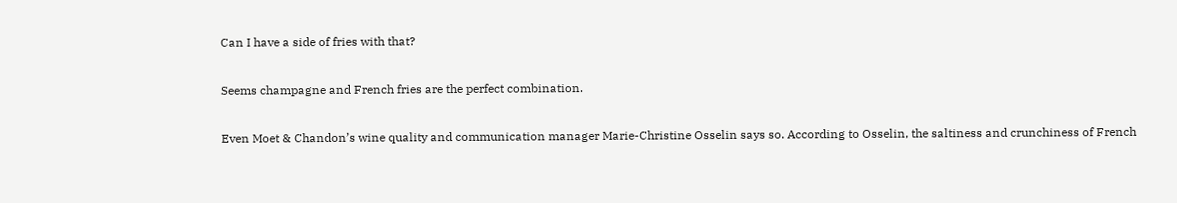Can I have a side of fries with that?

Seems champagne and French fries are the perfect combination.

Even Moet & Chandon’s wine quality and communication manager Marie-Christine Osselin says so. According to Osselin, the saltiness and crunchiness of French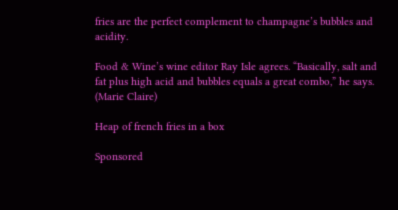fries are the perfect complement to champagne’s bubbles and acidity.

Food & Wine’s wine editor Ray Isle agrees. “Basically, salt and fat plus high acid and bubbles equals a great combo,” he says. (Marie Claire)

Heap of french fries in a box

Sponsored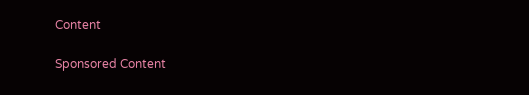Content

Sponsored Content